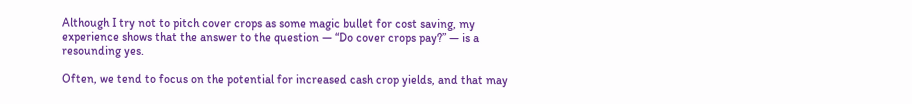Although I try not to pitch cover crops as some magic bullet for cost saving, my experience shows that the answer to the question — “Do cover crops pay?” — is a resounding yes.

Often, we tend to focus on the potential for increased cash crop yields, and that may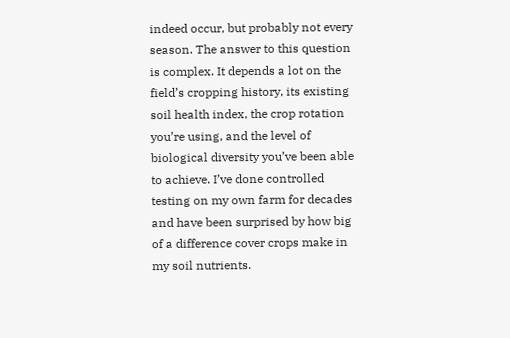indeed occur, but probably not every season. The answer to this question is complex. It depends a lot on the field’s cropping history, its existing soil health index, the crop rotation you’re using, and the level of biological diversity you’ve been able to achieve. I’ve done controlled testing on my own farm for decades and have been surprised by how big of a difference cover crops make in my soil nutrients.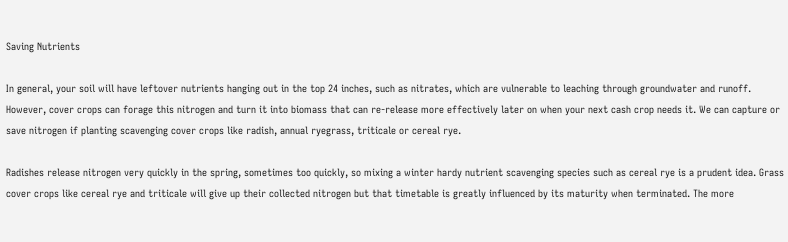Saving Nutrients

In general, your soil will have leftover nutrients hanging out in the top 24 inches, such as nitrates, which are vulnerable to leaching through groundwater and runoff. However, cover crops can forage this nitrogen and turn it into biomass that can re-release more effectively later on when your next cash crop needs it. We can capture or save nitrogen if planting scavenging cover crops like radish, annual ryegrass, triticale or cereal rye.

Radishes release nitrogen very quickly in the spring, sometimes too quickly, so mixing a winter hardy nutrient scavenging species such as cereal rye is a prudent idea. Grass cover crops like cereal rye and triticale will give up their collected nitrogen but that timetable is greatly influenced by its maturity when terminated. The more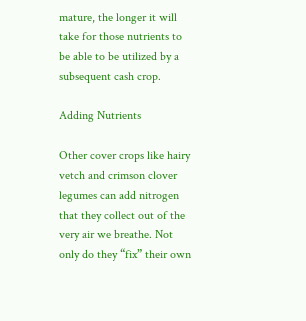mature, the longer it will take for those nutrients to be able to be utilized by a subsequent cash crop.

Adding Nutrients

Other cover crops like hairy vetch and crimson clover legumes can add nitrogen that they collect out of the very air we breathe. Not only do they “fix” their own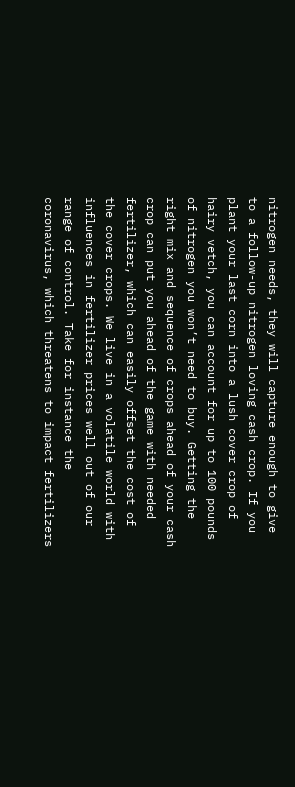nitrogen needs, they will capture enough to give to a follow-up nitrogen loving cash crop. If you plant your last corn into a lush cover crop of hairy vetch, you can account for up to 100 pounds of nitrogen you won’t need to buy. Getting the right mix and sequence of crops ahead of your cash crop can put you ahead of the game with needed fertilizer, which can easily offset the cost of the cover crops. We live in a volatile world with influences in fertilizer prices well out of our range of control. Take for instance the coronavirus, which threatens to impact fertilizers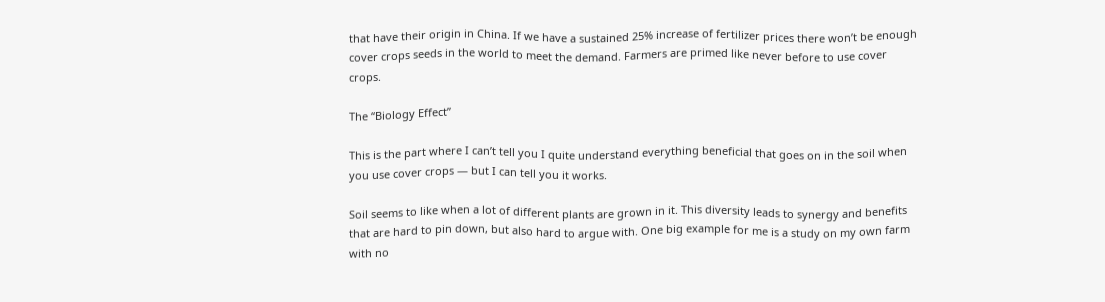that have their origin in China. If we have a sustained 25% increase of fertilizer prices there won’t be enough cover crops seeds in the world to meet the demand. Farmers are primed like never before to use cover crops.

The “Biology Effect”

This is the part where I can’t tell you I quite understand everything beneficial that goes on in the soil when you use cover crops — but I can tell you it works.

Soil seems to like when a lot of different plants are grown in it. This diversity leads to synergy and benefits that are hard to pin down, but also hard to argue with. One big example for me is a study on my own farm with no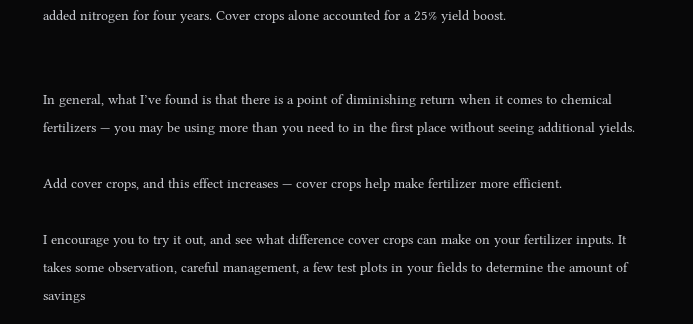added nitrogen for four years. Cover crops alone accounted for a 25% yield boost.


In general, what I’ve found is that there is a point of diminishing return when it comes to chemical fertilizers — you may be using more than you need to in the first place without seeing additional yields.

Add cover crops, and this effect increases — cover crops help make fertilizer more efficient.

I encourage you to try it out, and see what difference cover crops can make on your fertilizer inputs. It takes some observation, careful management, a few test plots in your fields to determine the amount of savings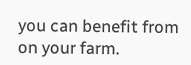you can benefit from on your farm.